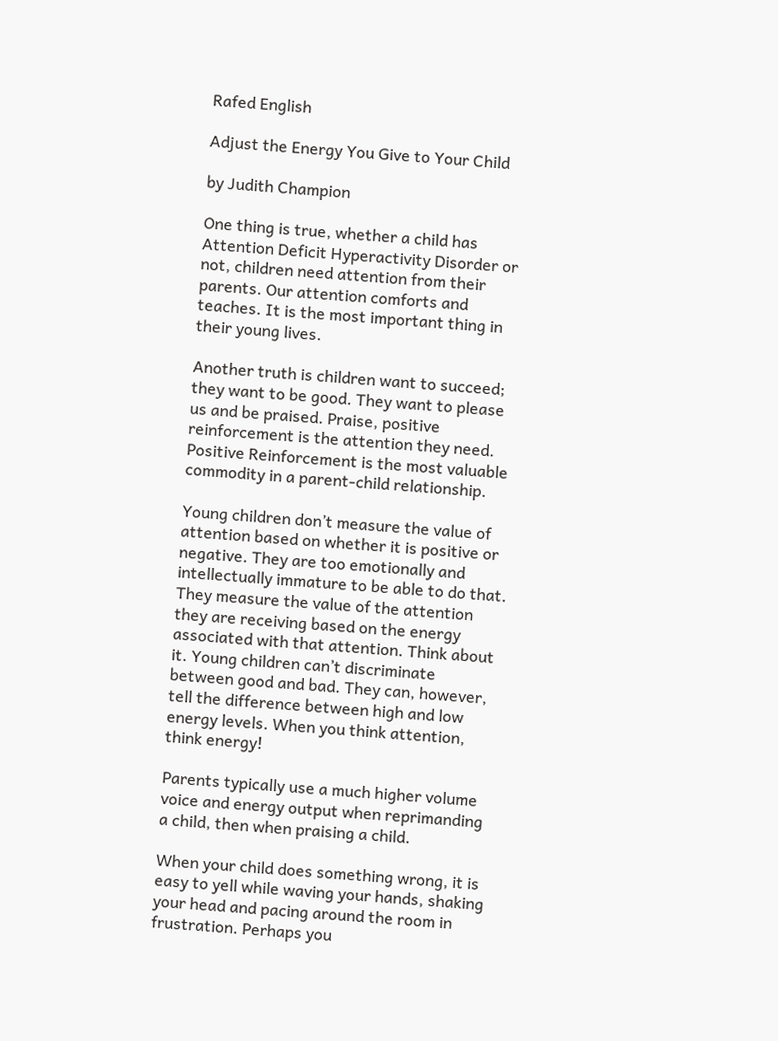Rafed English

Adjust the Energy You Give to Your Child

by Judith Champion

One thing is true, whether a child has Attention Deficit Hyperactivity Disorder or not, children need attention from their parents. Our attention comforts and teaches. It is the most important thing in their young lives.

Another truth is children want to succeed; they want to be good. They want to please us and be praised. Praise, positive reinforcement is the attention they need. Positive Reinforcement is the most valuable commodity in a parent-child relationship.

Young children don’t measure the value of attention based on whether it is positive or negative. They are too emotionally and intellectually immature to be able to do that. They measure the value of the attention they are receiving based on the energy associated with that attention. Think about it. Young children can’t discriminate between good and bad. They can, however, tell the difference between high and low energy levels. When you think attention, think energy!

Parents typically use a much higher volume voice and energy output when reprimanding a child, then when praising a child.

When your child does something wrong, it is easy to yell while waving your hands, shaking your head and pacing around the room in frustration. Perhaps you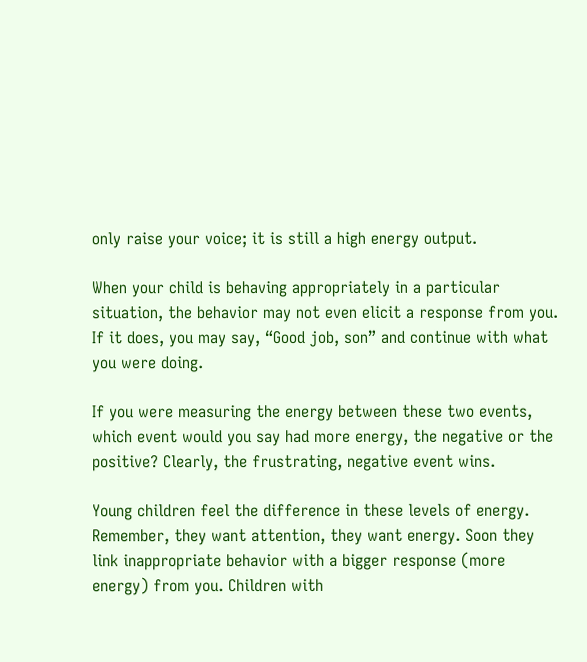only raise your voice; it is still a high energy output.

When your child is behaving appropriately in a particular situation, the behavior may not even elicit a response from you. If it does, you may say, “Good job, son” and continue with what you were doing.

If you were measuring the energy between these two events, which event would you say had more energy, the negative or the positive? Clearly, the frustrating, negative event wins.

Young children feel the difference in these levels of energy. Remember, they want attention, they want energy. Soon they link inappropriate behavior with a bigger response (more energy) from you. Children with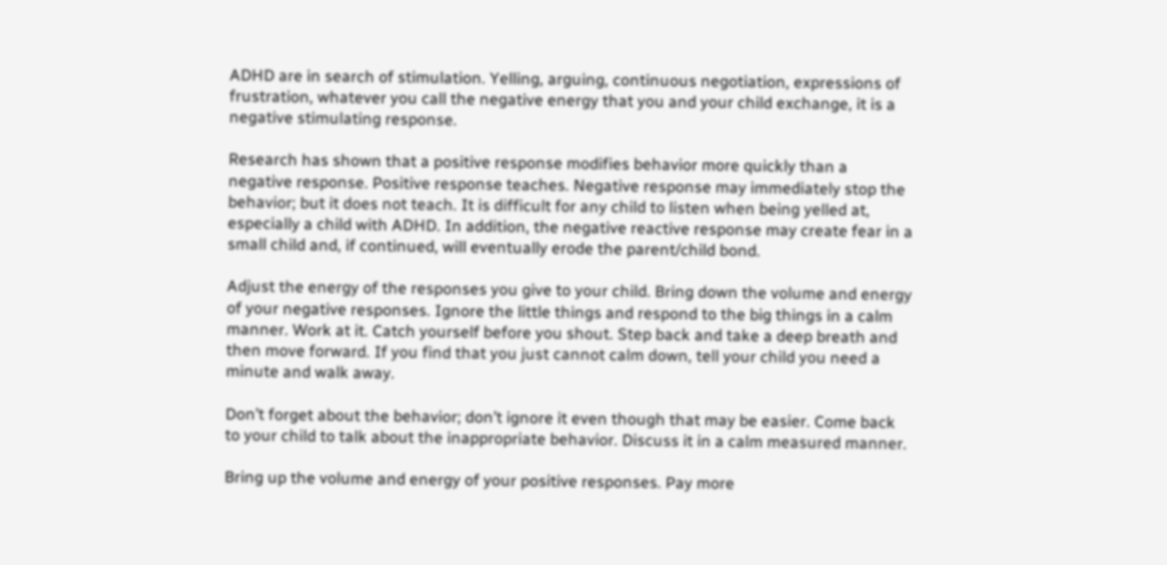ADHD are in search of stimulation. Yelling, arguing, continuous negotiation, expressions of frustration, whatever you call the negative energy that you and your child exchange, it is a negative stimulating response.

Research has shown that a positive response modifies behavior more quickly than a negative response. Positive response teaches. Negative response may immediately stop the behavior; but it does not teach. It is difficult for any child to listen when being yelled at, especially a child with ADHD. In addition, the negative reactive response may create fear in a small child and, if continued, will eventually erode the parent/child bond.

Adjust the energy of the responses you give to your child. Bring down the volume and energy of your negative responses. Ignore the little things and respond to the big things in a calm manner. Work at it. Catch yourself before you shout. Step back and take a deep breath and then move forward. If you find that you just cannot calm down, tell your child you need a minute and walk away.

Don’t forget about the behavior; don’t ignore it even though that may be easier. Come back to your child to talk about the inappropriate behavior. Discuss it in a calm measured manner.

Bring up the volume and energy of your positive responses. Pay more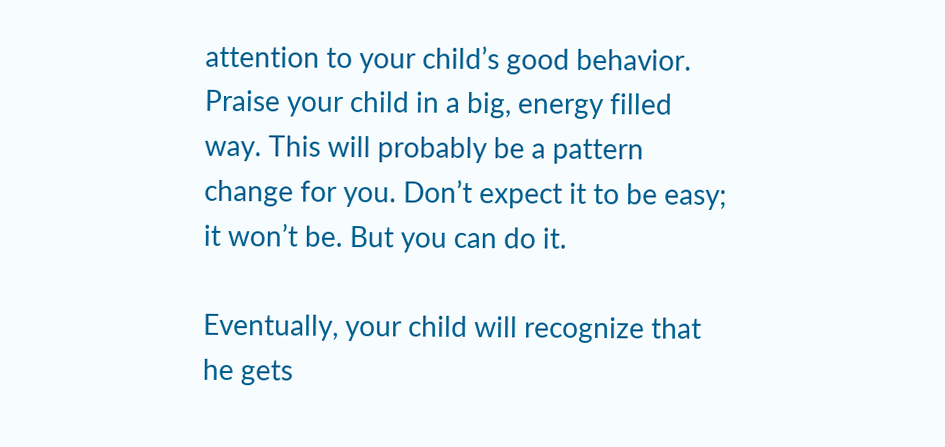attention to your child’s good behavior. Praise your child in a big, energy filled way. This will probably be a pattern change for you. Don’t expect it to be easy; it won’t be. But you can do it.

Eventually, your child will recognize that he gets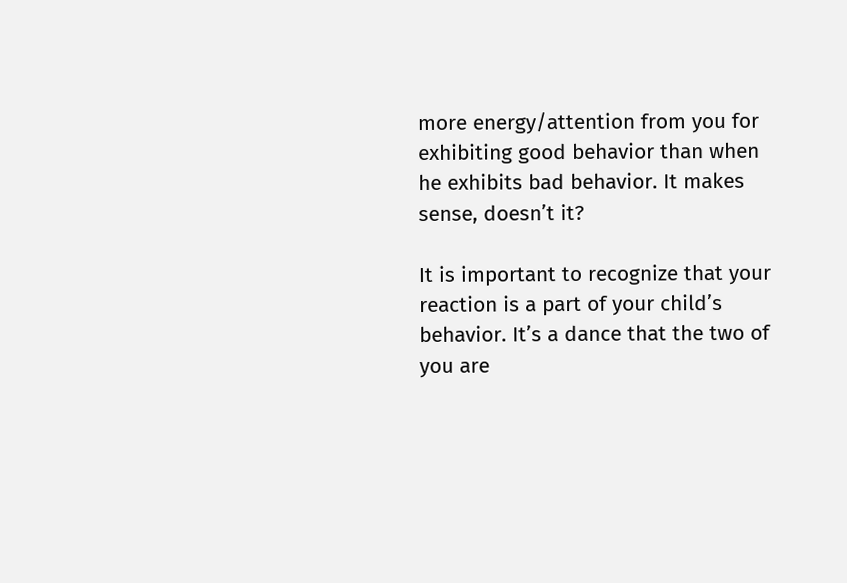more energy/attention from you for exhibiting good behavior than when he exhibits bad behavior. It makes sense, doesn’t it?

It is important to recognize that your reaction is a part of your child’s behavior. It’s a dance that the two of you are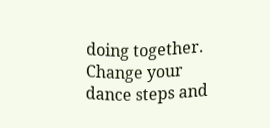doing together. Change your dance steps and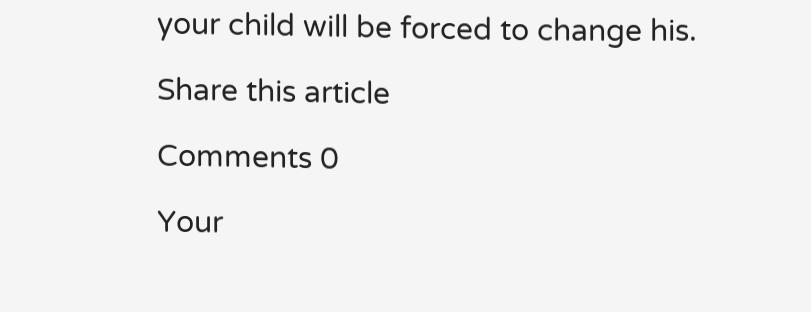your child will be forced to change his.

Share this article

Comments 0

Your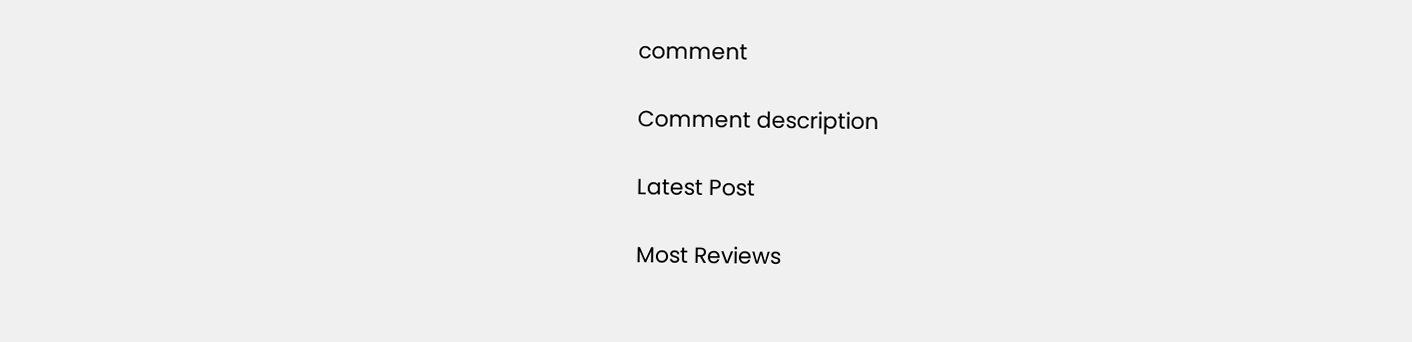comment

Comment description

Latest Post

Most Reviews